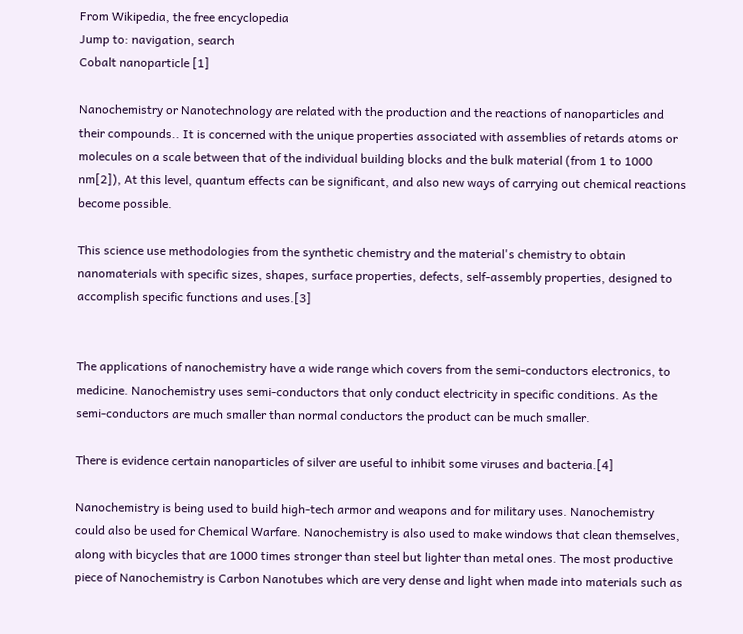From Wikipedia, the free encyclopedia
Jump to: navigation, search
Cobalt nanoparticle [1]

Nanochemistry or Nanotechnology are related with the production and the reactions of nanoparticles and their compounds.. It is concerned with the unique properties associated with assemblies of retards atoms or molecules on a scale between that of the individual building blocks and the bulk material (from 1 to 1000 nm[2]), At this level, quantum effects can be significant, and also new ways of carrying out chemical reactions become possible.

This science use methodologies from the synthetic chemistry and the material's chemistry to obtain nanomaterials with specific sizes, shapes, surface properties, defects, self-assembly properties, designed to accomplish specific functions and uses.[3]


The applications of nanochemistry have a wide range which covers from the semi-conductors electronics, to medicine. Nanochemistry uses semi-conductors that only conduct electricity in specific conditions. As the semi-conductors are much smaller than normal conductors the product can be much smaller.

There is evidence certain nanoparticles of silver are useful to inhibit some viruses and bacteria.[4]

Nanochemistry is being used to build high-tech armor and weapons and for military uses. Nanochemistry could also be used for Chemical Warfare. Nanochemistry is also used to make windows that clean themselves, along with bicycles that are 1000 times stronger than steel but lighter than metal ones. The most productive piece of Nanochemistry is Carbon Nanotubes which are very dense and light when made into materials such as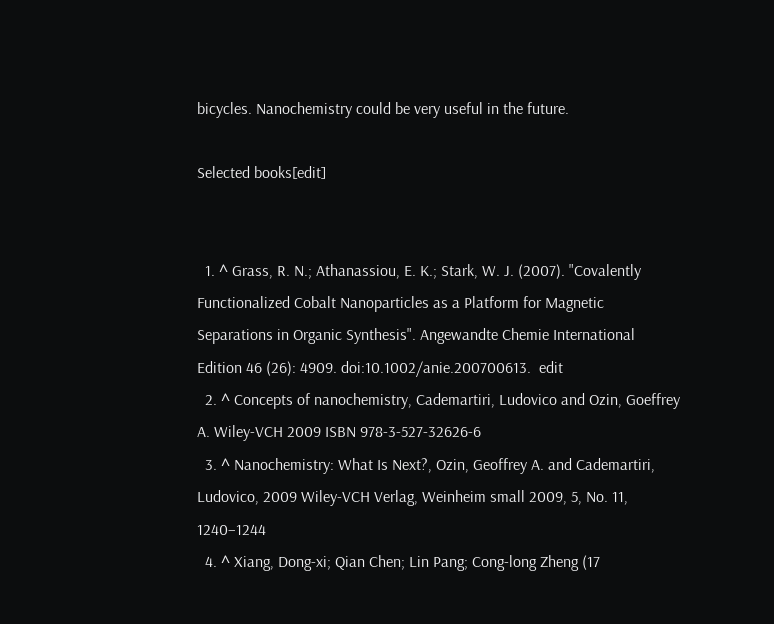bicycles. Nanochemistry could be very useful in the future.

Selected books[edit]


  1. ^ Grass, R. N.; Athanassiou, E. K.; Stark, W. J. (2007). "Covalently Functionalized Cobalt Nanoparticles as a Platform for Magnetic Separations in Organic Synthesis". Angewandte Chemie International Edition 46 (26): 4909. doi:10.1002/anie.200700613.  edit
  2. ^ Concepts of nanochemistry, Cademartiri, Ludovico and Ozin, Goeffrey A. Wiley-VCH 2009 ISBN 978-3-527-32626-6
  3. ^ Nanochemistry: What Is Next?, Ozin, Geoffrey A. and Cademartiri, Ludovico, 2009 Wiley-VCH Verlag, Weinheim small 2009, 5, No. 11, 1240–1244
  4. ^ Xiang, Dong-xi; Qian Chen; Lin Pang; Cong-long Zheng (17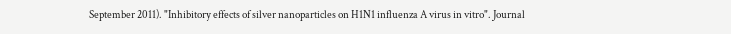September 2011). "Inhibitory effects of silver nanoparticles on H1N1 influenza A virus in vitro". Journal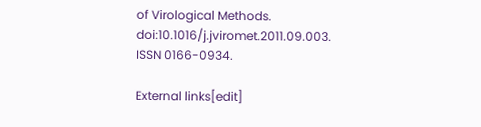of Virological Methods. doi:10.1016/j.jviromet.2011.09.003. ISSN 0166-0934.

External links[edit]